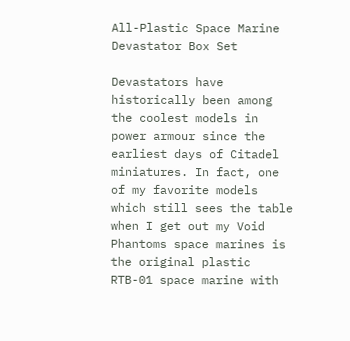All-Plastic Space Marine Devastator Box Set

Devastators have historically been among the coolest models in power armour since the earliest days of Citadel miniatures. In fact, one of my favorite models which still sees the table when I get out my Void Phantoms space marines is the original plastic RTB-01 space marine with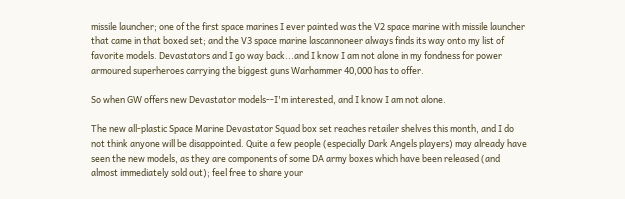missile launcher; one of the first space marines I ever painted was the V2 space marine with missile launcher that came in that boxed set; and the V3 space marine lascannoneer always finds its way onto my list of favorite models. Devastators and I go way back...and I know I am not alone in my fondness for power armoured superheroes carrying the biggest guns Warhammer 40,000 has to offer.

So when GW offers new Devastator models--I'm interested, and I know I am not alone.

The new all-plastic Space Marine Devastator Squad box set reaches retailer shelves this month, and I do not think anyone will be disappointed. Quite a few people (especially Dark Angels players) may already have seen the new models, as they are components of some DA army boxes which have been released (and almost immediately sold out); feel free to share your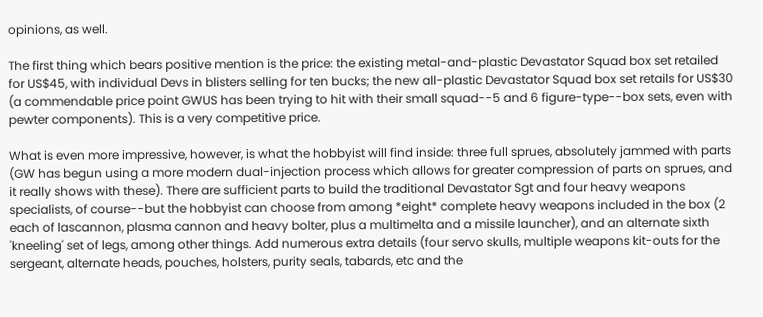opinions, as well.

The first thing which bears positive mention is the price: the existing metal-and-plastic Devastator Squad box set retailed for US$45, with individual Devs in blisters selling for ten bucks; the new all-plastic Devastator Squad box set retails for US$30 (a commendable price point GWUS has been trying to hit with their small squad--5 and 6 figure-type--box sets, even with pewter components). This is a very competitive price.

What is even more impressive, however, is what the hobbyist will find inside: three full sprues, absolutely jammed with parts (GW has begun using a more modern dual-injection process which allows for greater compression of parts on sprues, and it really shows with these). There are sufficient parts to build the traditional Devastator Sgt and four heavy weapons specialists, of course--but the hobbyist can choose from among *eight* complete heavy weapons included in the box (2 each of lascannon, plasma cannon and heavy bolter, plus a multimelta and a missile launcher), and an alternate sixth 'kneeling' set of legs, among other things. Add numerous extra details (four servo skulls, multiple weapons kit-outs for the sergeant, alternate heads, pouches, holsters, purity seals, tabards, etc and the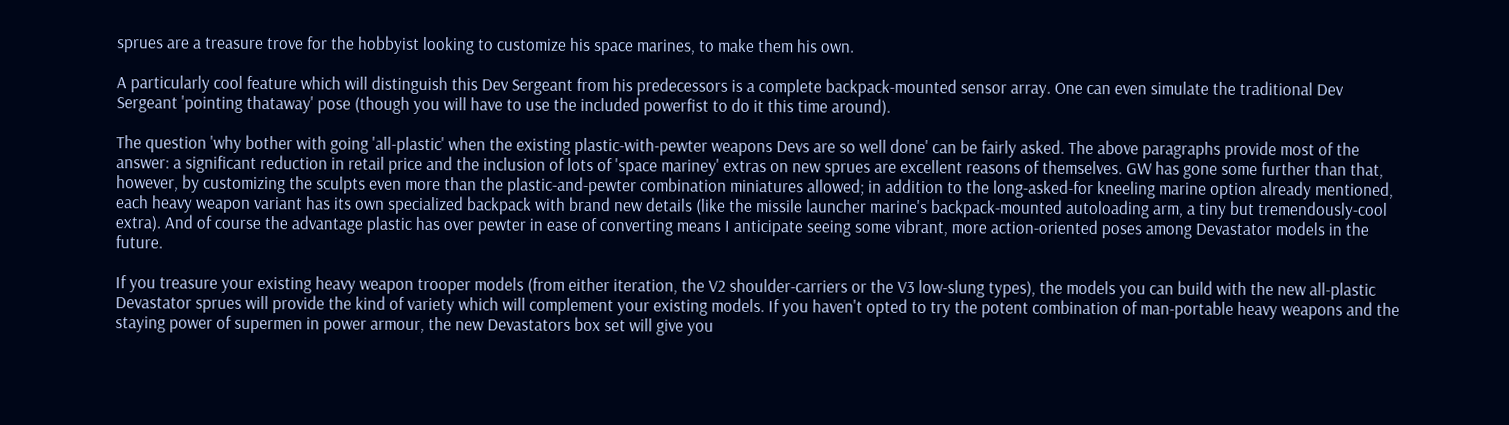sprues are a treasure trove for the hobbyist looking to customize his space marines, to make them his own.

A particularly cool feature which will distinguish this Dev Sergeant from his predecessors is a complete backpack-mounted sensor array. One can even simulate the traditional Dev Sergeant 'pointing thataway' pose (though you will have to use the included powerfist to do it this time around).

The question 'why bother with going 'all-plastic' when the existing plastic-with-pewter weapons Devs are so well done' can be fairly asked. The above paragraphs provide most of the answer: a significant reduction in retail price and the inclusion of lots of 'space mariney' extras on new sprues are excellent reasons of themselves. GW has gone some further than that, however, by customizing the sculpts even more than the plastic-and-pewter combination miniatures allowed; in addition to the long-asked-for kneeling marine option already mentioned, each heavy weapon variant has its own specialized backpack with brand new details (like the missile launcher marine's backpack-mounted autoloading arm, a tiny but tremendously-cool extra). And of course the advantage plastic has over pewter in ease of converting means I anticipate seeing some vibrant, more action-oriented poses among Devastator models in the future.

If you treasure your existing heavy weapon trooper models (from either iteration, the V2 shoulder-carriers or the V3 low-slung types), the models you can build with the new all-plastic Devastator sprues will provide the kind of variety which will complement your existing models. If you haven't opted to try the potent combination of man-portable heavy weapons and the staying power of supermen in power armour, the new Devastators box set will give you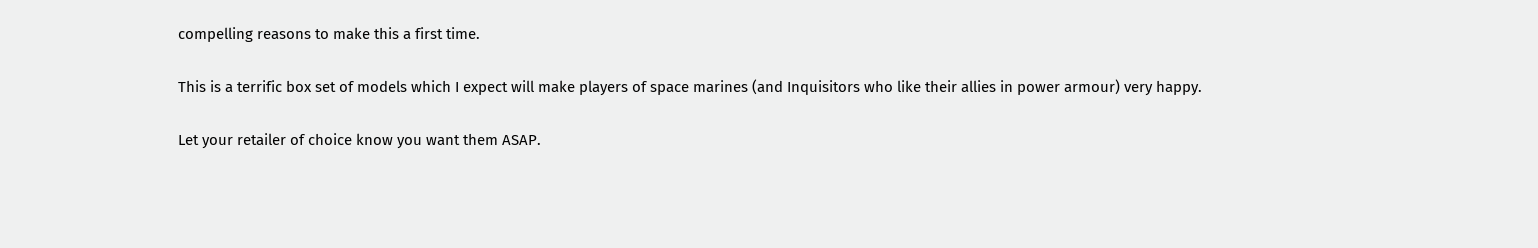compelling reasons to make this a first time.

This is a terrific box set of models which I expect will make players of space marines (and Inquisitors who like their allies in power armour) very happy.

Let your retailer of choice know you want them ASAP.